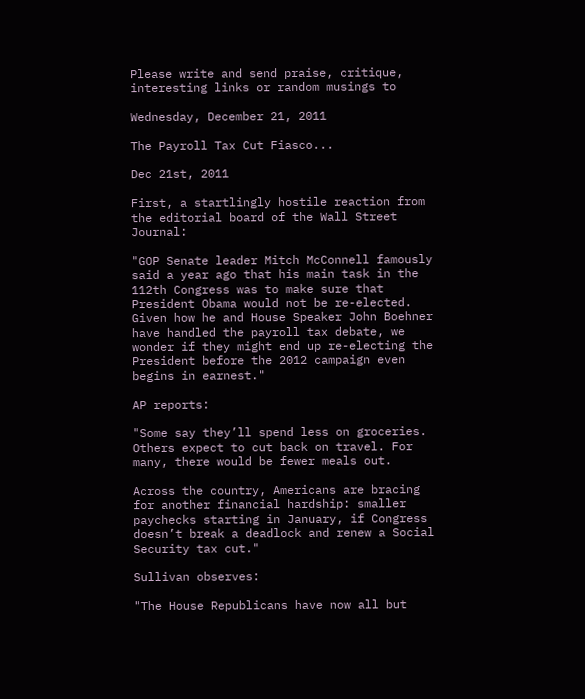Please write and send praise, critique, interesting links or random musings to

Wednesday, December 21, 2011

The Payroll Tax Cut Fiasco...

Dec 21st, 2011

First, a startlingly hostile reaction from the editorial board of the Wall Street Journal:

"GOP Senate leader Mitch McConnell famously said a year ago that his main task in the 112th Congress was to make sure that President Obama would not be re-elected. Given how he and House Speaker John Boehner have handled the payroll tax debate, we wonder if they might end up re-electing the President before the 2012 campaign even begins in earnest."

AP reports:

"Some say they’ll spend less on groceries. Others expect to cut back on travel. For many, there would be fewer meals out.

Across the country, Americans are bracing for another financial hardship: smaller paychecks starting in January, if Congress doesn’t break a deadlock and renew a Social Security tax cut."

Sullivan observes:

"The House Republicans have now all but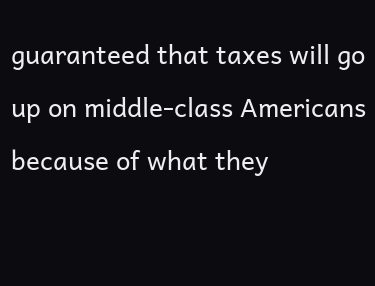guaranteed that taxes will go up on middle-class Americans because of what they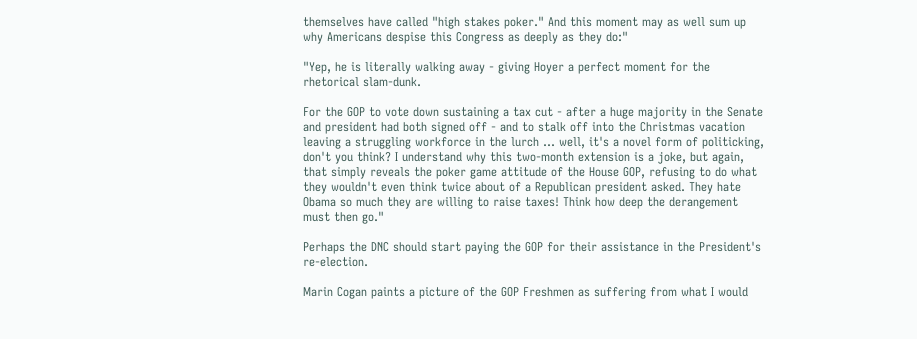themselves have called "high stakes poker." And this moment may as well sum up why Americans despise this Congress as deeply as they do:"

"Yep, he is literally walking away - giving Hoyer a perfect moment for the rhetorical slam-dunk.

For the GOP to vote down sustaining a tax cut - after a huge majority in the Senate and president had both signed off - and to stalk off into the Christmas vacation leaving a struggling workforce in the lurch ... well, it's a novel form of politicking, don't you think? I understand why this two-month extension is a joke, but again, that simply reveals the poker game attitude of the House GOP, refusing to do what they wouldn't even think twice about of a Republican president asked. They hate Obama so much they are willing to raise taxes! Think how deep the derangement must then go."

Perhaps the DNC should start paying the GOP for their assistance in the President's re-election.

Marin Cogan paints a picture of the GOP Freshmen as suffering from what I would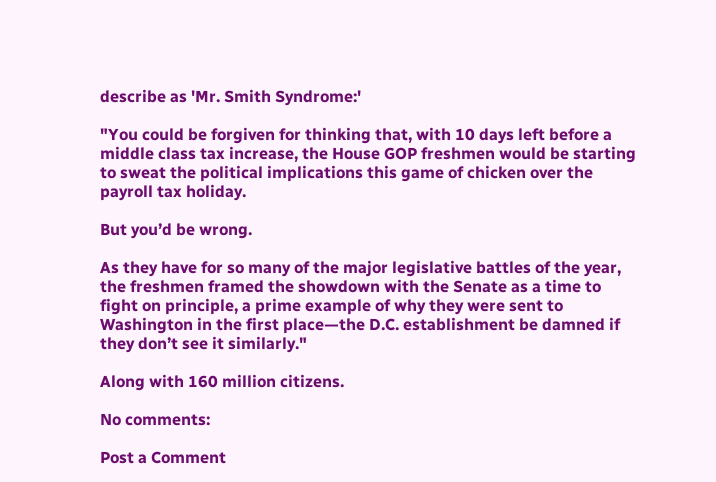describe as 'Mr. Smith Syndrome:'

"You could be forgiven for thinking that, with 10 days left before a middle class tax increase, the House GOP freshmen would be starting to sweat the political implications this game of chicken over the payroll tax holiday.

But you’d be wrong.

As they have for so many of the major legislative battles of the year, the freshmen framed the showdown with the Senate as a time to fight on principle, a prime example of why they were sent to Washington in the first place—the D.C. establishment be damned if they don’t see it similarly."

Along with 160 million citizens.

No comments:

Post a Comment